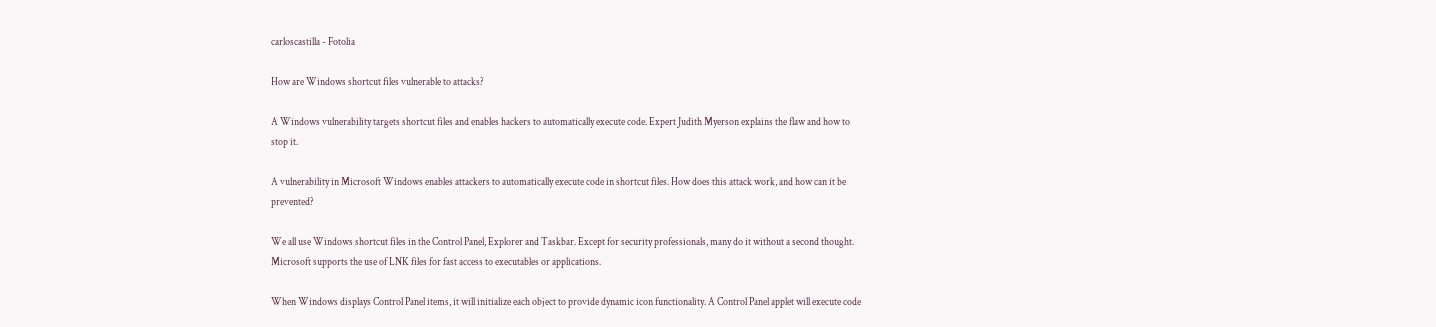carloscastilla - Fotolia

How are Windows shortcut files vulnerable to attacks?

A Windows vulnerability targets shortcut files and enables hackers to automatically execute code. Expert Judith Myerson explains the flaw and how to stop it.

A vulnerability in Microsoft Windows enables attackers to automatically execute code in shortcut files. How does this attack work, and how can it be prevented?

We all use Windows shortcut files in the Control Panel, Explorer and Taskbar. Except for security professionals, many do it without a second thought. Microsoft supports the use of LNK files for fast access to executables or applications.

When Windows displays Control Panel items, it will initialize each object to provide dynamic icon functionality. A Control Panel applet will execute code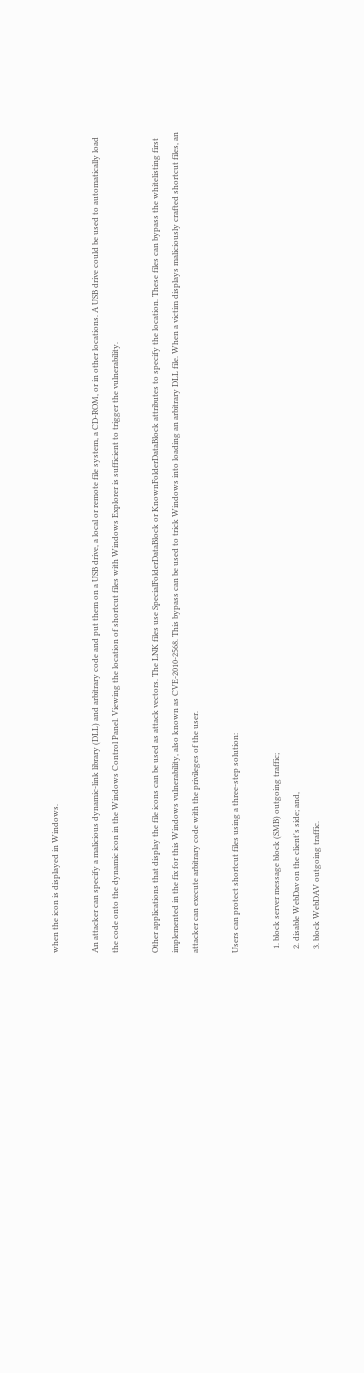when the icon is displayed in Windows.

An attacker can specify a malicious dynamic-link library (DLL) and arbitrary code and put them on a USB drive, a local or remote file system, a CD-ROM, or in other locations. A USB drive could be used to automatically load the code onto the dynamic icon in the Windows Control Panel. Viewing the location of shortcut files with Windows Explorer is sufficient to trigger the vulnerability.

Other applications that display the file icons can be used as attack vectors. The LNK files use SpecialFolderDataBlock or KnownFolderDataBlock attributes to specify the location. These files can bypass the whitelisting first implemented in the fix for this Windows vulnerability, also known as CVE-2010-2568. This bypass can be used to trick Windows into loading an arbitrary DLL file. When a victim displays maliciously crafted shortcut files, an attacker can execute arbitrary code with the privileges of the user.

Users can protect shortcut files using a three-step solution:

  1. block server message block (SMB) outgoing traffic;
  2. disable WebDav on the client's side; and,
  3. block WebDAV outgoing traffic.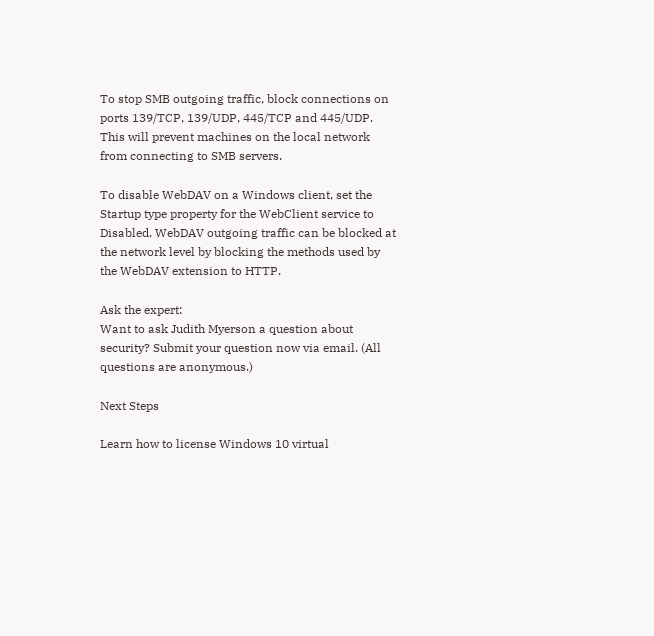To stop SMB outgoing traffic, block connections on ports 139/TCP, 139/UDP, 445/TCP and 445/UDP. This will prevent machines on the local network from connecting to SMB servers.

To disable WebDAV on a Windows client, set the Startup type property for the WebClient service to Disabled. WebDAV outgoing traffic can be blocked at the network level by blocking the methods used by the WebDAV extension to HTTP.

Ask the expert:
Want to ask Judith Myerson a question about security? Submit your question now via email. (All questions are anonymous.)

Next Steps

Learn how to license Windows 10 virtual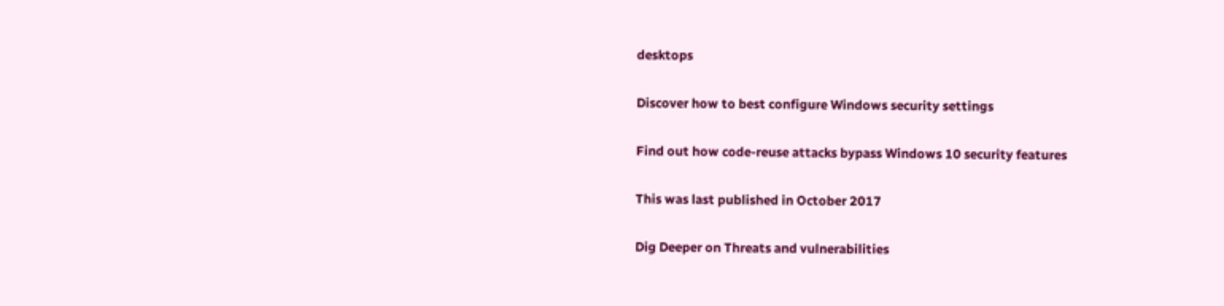desktops

Discover how to best configure Windows security settings

Find out how code-reuse attacks bypass Windows 10 security features

This was last published in October 2017

Dig Deeper on Threats and vulnerabilities